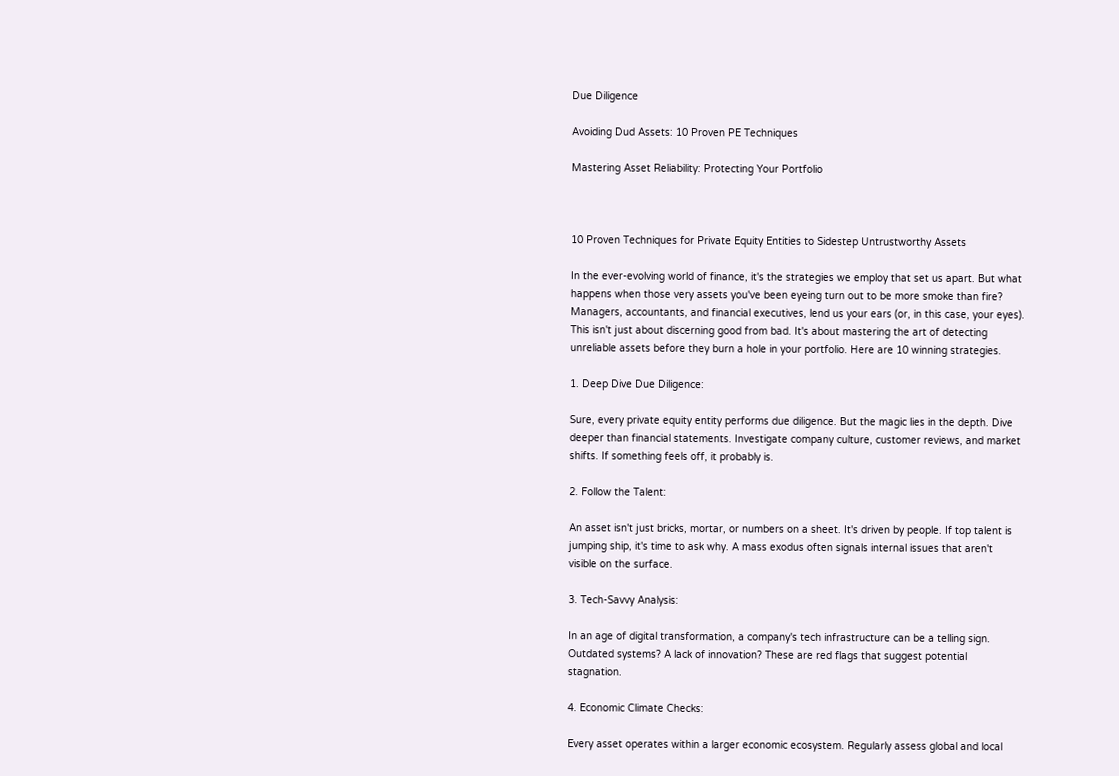Due Diligence

Avoiding Dud Assets: 10 Proven PE Techniques

Mastering Asset Reliability: Protecting Your Portfolio



10 Proven Techniques for Private Equity Entities to Sidestep Untrustworthy Assets

In the ever-evolving world of finance, it's the strategies we employ that set us apart. But what happens when those very assets you've been eyeing turn out to be more smoke than fire? Managers, accountants, and financial executives, lend us your ears (or, in this case, your eyes). This isn't just about discerning good from bad. It's about mastering the art of detecting unreliable assets before they burn a hole in your portfolio. Here are 10 winning strategies.

1. Deep Dive Due Diligence:

Sure, every private equity entity performs due diligence. But the magic lies in the depth. Dive deeper than financial statements. Investigate company culture, customer reviews, and market shifts. If something feels off, it probably is.

2. Follow the Talent:

An asset isn't just bricks, mortar, or numbers on a sheet. It's driven by people. If top talent is jumping ship, it's time to ask why. A mass exodus often signals internal issues that aren't visible on the surface.

3. Tech-Savvy Analysis:

In an age of digital transformation, a company's tech infrastructure can be a telling sign. Outdated systems? A lack of innovation? These are red flags that suggest potential stagnation.

4. Economic Climate Checks:

Every asset operates within a larger economic ecosystem. Regularly assess global and local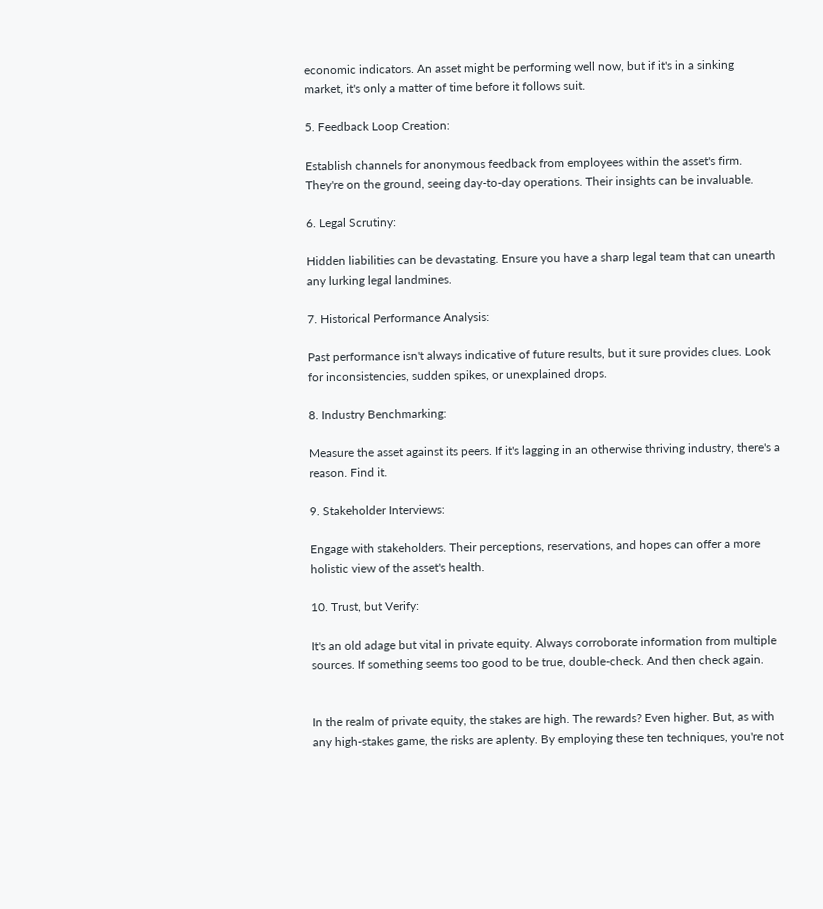economic indicators. An asset might be performing well now, but if it's in a sinking market, it's only a matter of time before it follows suit.

5. Feedback Loop Creation:

Establish channels for anonymous feedback from employees within the asset's firm. They're on the ground, seeing day-to-day operations. Their insights can be invaluable.

6. Legal Scrutiny:

Hidden liabilities can be devastating. Ensure you have a sharp legal team that can unearth any lurking legal landmines.

7. Historical Performance Analysis:

Past performance isn't always indicative of future results, but it sure provides clues. Look for inconsistencies, sudden spikes, or unexplained drops.

8. Industry Benchmarking:

Measure the asset against its peers. If it's lagging in an otherwise thriving industry, there's a reason. Find it.

9. Stakeholder Interviews:

Engage with stakeholders. Their perceptions, reservations, and hopes can offer a more holistic view of the asset's health.

10. Trust, but Verify:

It's an old adage but vital in private equity. Always corroborate information from multiple sources. If something seems too good to be true, double-check. And then check again.


In the realm of private equity, the stakes are high. The rewards? Even higher. But, as with any high-stakes game, the risks are aplenty. By employing these ten techniques, you're not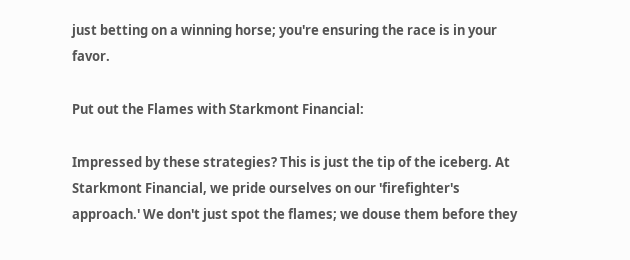just betting on a winning horse; you're ensuring the race is in your favor.

Put out the Flames with Starkmont Financial:

Impressed by these strategies? This is just the tip of the iceberg. At Starkmont Financial, we pride ourselves on our 'firefighter's approach.' We don't just spot the flames; we douse them before they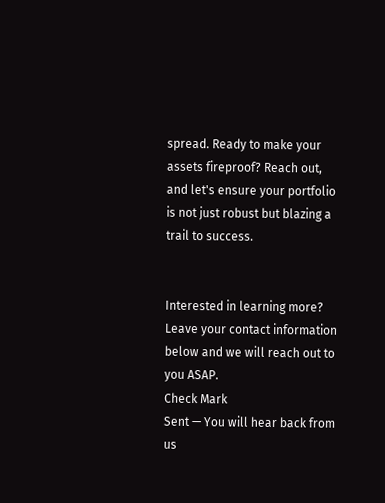spread. Ready to make your assets fireproof? Reach out, and let's ensure your portfolio is not just robust but blazing a trail to success.


Interested in learning more?
Leave your contact information below and we will reach out to you ASAP.
Check Mark
Sent — You will hear back from us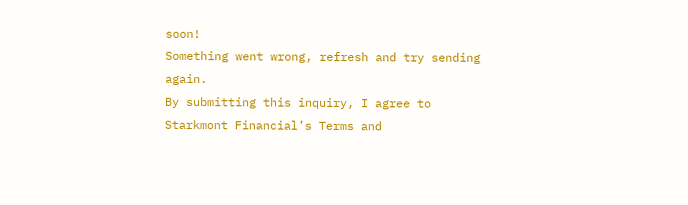soon!
Something went wrong, refresh and try sending again.
By submitting this inquiry, I agree to Starkmont Financial’s Terms and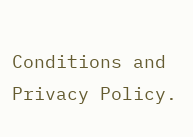Conditions and Privacy Policy.